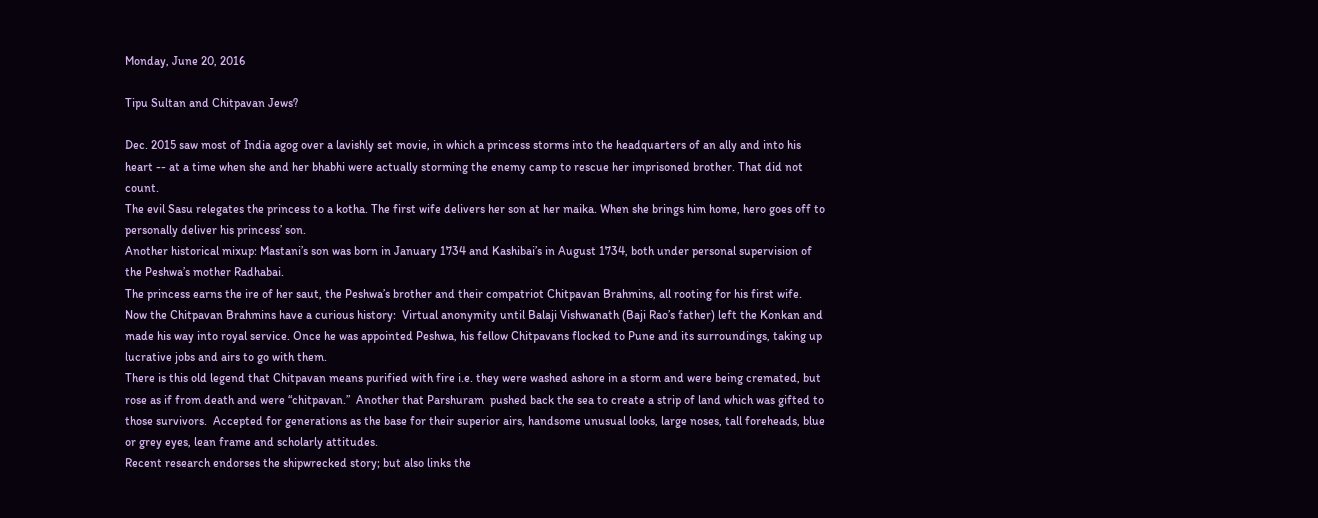Monday, June 20, 2016

Tipu Sultan and Chitpavan Jews?

Dec. 2015 saw most of India agog over a lavishly set movie, in which a princess storms into the headquarters of an ally and into his heart -- at a time when she and her bhabhi were actually storming the enemy camp to rescue her imprisoned brother. That did not count.
The evil Sasu relegates the princess to a kotha. The first wife delivers her son at her maika. When she brings him home, hero goes off to personally deliver his princess’ son.
Another historical mixup: Mastani’s son was born in January 1734 and Kashibai’s in August 1734, both under personal supervision of the Peshwa’s mother Radhabai.
The princess earns the ire of her saut, the Peshwa’s brother and their compatriot Chitpavan Brahmins, all rooting for his first wife.
Now the Chitpavan Brahmins have a curious history:  Virtual anonymity until Balaji Vishwanath (Baji Rao’s father) left the Konkan and made his way into royal service. Once he was appointed Peshwa, his fellow Chitpavans flocked to Pune and its surroundings, taking up lucrative jobs and airs to go with them.
There is this old legend that Chitpavan means purified with fire i.e. they were washed ashore in a storm and were being cremated, but rose as if from death and were “chitpavan.”  Another that Parshuram  pushed back the sea to create a strip of land which was gifted to those survivors.  Accepted for generations as the base for their superior airs, handsome unusual looks, large noses, tall foreheads, blue or grey eyes, lean frame and scholarly attitudes.
Recent research endorses the shipwrecked story; but also links the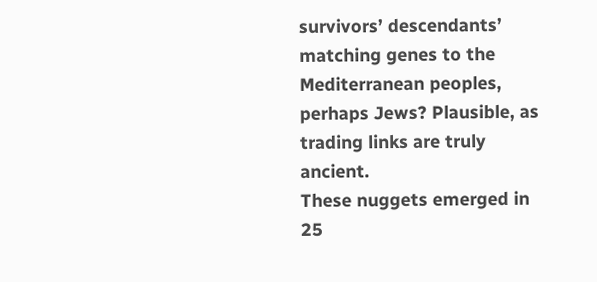survivors’ descendants’ matching genes to the Mediterranean peoples, perhaps Jews? Plausible, as trading links are truly ancient.
These nuggets emerged in 25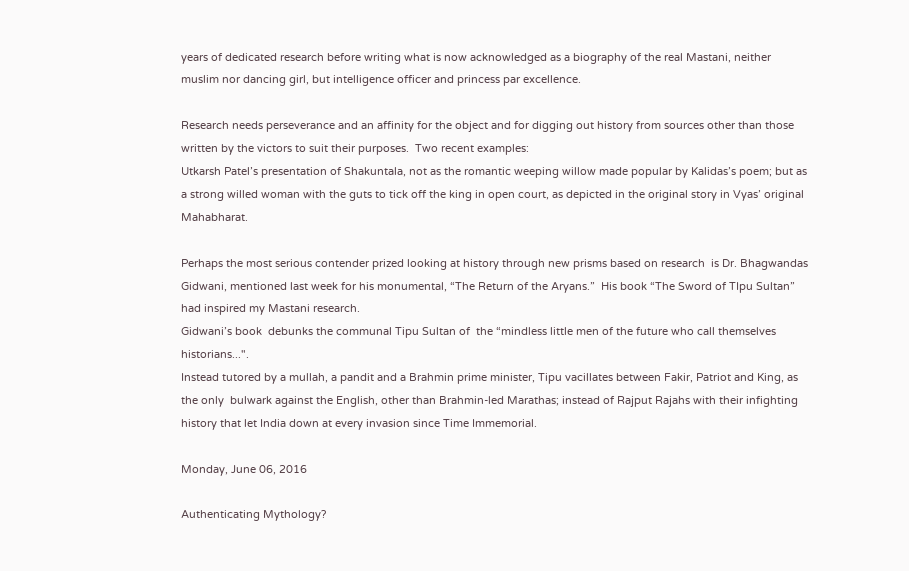years of dedicated research before writing what is now acknowledged as a biography of the real Mastani, neither muslim nor dancing girl, but intelligence officer and princess par excellence.

Research needs perseverance and an affinity for the object and for digging out history from sources other than those written by the victors to suit their purposes.  Two recent examples:
Utkarsh Patel’s presentation of Shakuntala, not as the romantic weeping willow made popular by Kalidas’s poem; but as a strong willed woman with the guts to tick off the king in open court, as depicted in the original story in Vyas’ original Mahabharat.

Perhaps the most serious contender prized looking at history through new prisms based on research  is Dr. Bhagwandas Gidwani, mentioned last week for his monumental, “The Return of the Aryans.”  His book “The Sword of TIpu Sultan” had inspired my Mastani research.
Gidwani’s book  debunks the communal Tipu Sultan of  the “mindless little men of the future who call themselves historians...".
Instead tutored by a mullah, a pandit and a Brahmin prime minister, Tipu vacillates between Fakir, Patriot and King, as the only  bulwark against the English, other than Brahmin-led Marathas; instead of Rajput Rajahs with their infighting history that let India down at every invasion since Time Immemorial.

Monday, June 06, 2016

Authenticating Mythology?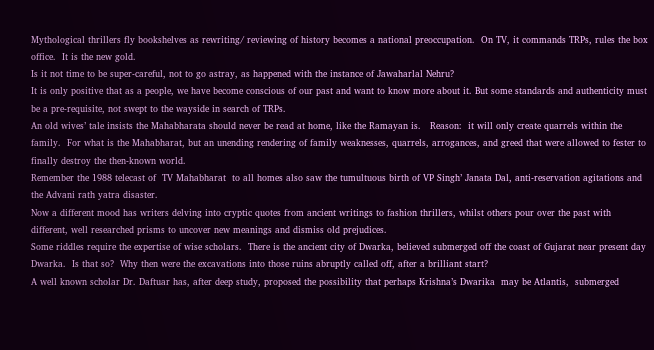Mythological thrillers fly bookshelves as rewriting/ reviewing of history becomes a national preoccupation.  On TV, it commands TRPs, rules the box office.  It is the new gold.
Is it not time to be super-careful, not to go astray, as happened with the instance of Jawaharlal Nehru?
It is only positive that as a people, we have become conscious of our past and want to know more about it. But some standards and authenticity must be a pre-requisite, not swept to the wayside in search of TRPs.
An old wives’ tale insists the Mahabharata should never be read at home, like the Ramayan is.   Reason:  it will only create quarrels within the family.  For what is the Mahabharat, but an unending rendering of family weaknesses, quarrels, arrogances, and greed that were allowed to fester to finally destroy the then-known world.
Remember the 1988 telecast of  TV Mahabharat  to all homes also saw the tumultuous birth of VP Singh’ Janata Dal, anti-reservation agitations and the Advani rath yatra disaster.
Now a different mood has writers delving into cryptic quotes from ancient writings to fashion thrillers, whilst others pour over the past with different, well researched prisms to uncover new meanings and dismiss old prejudices.
Some riddles require the expertise of wise scholars.  There is the ancient city of Dwarka, believed submerged off the coast of Gujarat near present day Dwarka.  Is that so?  Why then were the excavations into those ruins abruptly called off, after a brilliant start?
A well known scholar Dr. Daftuar has, after deep study, proposed the possibility that perhaps Krishna’s Dwarika  may be Atlantis,  submerged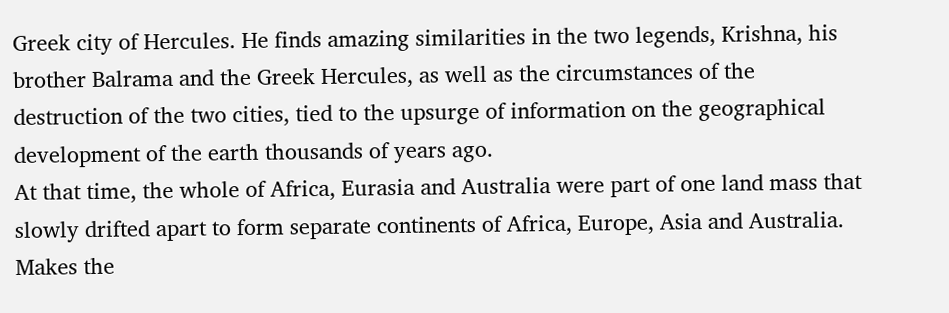Greek city of Hercules. He finds amazing similarities in the two legends, Krishna, his brother Balrama and the Greek Hercules, as well as the circumstances of the destruction of the two cities, tied to the upsurge of information on the geographical development of the earth thousands of years ago.
At that time, the whole of Africa, Eurasia and Australia were part of one land mass that slowly drifted apart to form separate continents of Africa, Europe, Asia and Australia.   Makes the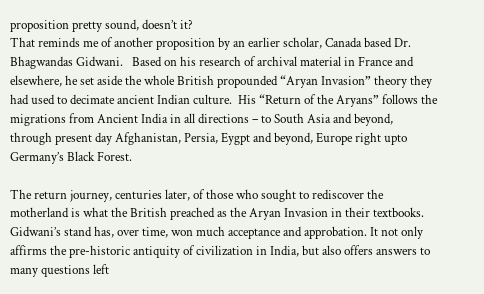proposition pretty sound, doesn’t it?
That reminds me of another proposition by an earlier scholar, Canada based Dr. Bhagwandas Gidwani.   Based on his research of archival material in France and elsewhere, he set aside the whole British propounded “Aryan Invasion” theory they had used to decimate ancient Indian culture.  His “Return of the Aryans” follows the migrations from Ancient India in all directions – to South Asia and beyond, through present day Afghanistan, Persia, Eygpt and beyond, Europe right upto Germany’s Black Forest.

The return journey, centuries later, of those who sought to rediscover the motherland is what the British preached as the Aryan Invasion in their textbooks.  Gidwani’s stand has, over time, won much acceptance and approbation. It not only affirms the pre-historic antiquity of civilization in India, but also offers answers to many questions left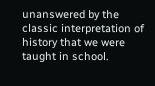unanswered by the classic interpretation of history that we were taught in school.